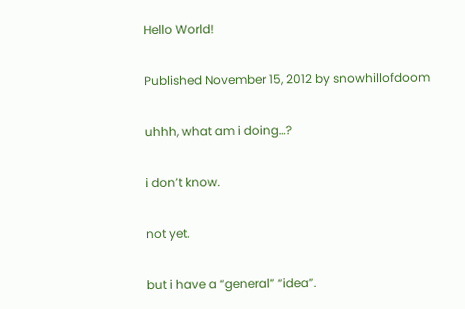Hello World!

Published November 15, 2012 by snowhillofdoom

uhhh, what am i doing…?

i don’t know.

not yet.

but i have a “general” “idea”.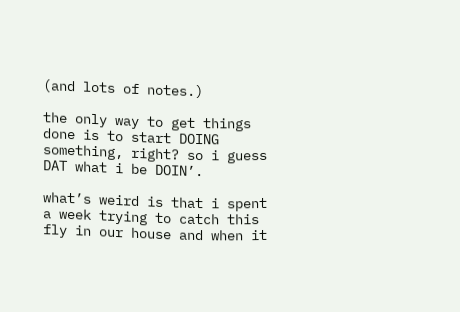(and lots of notes.)

the only way to get things done is to start DOING something, right? so i guess DAT what i be DOIN’.

what’s weird is that i spent a week trying to catch this fly in our house and when it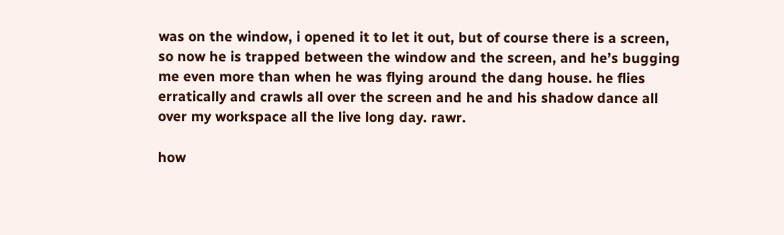was on the window, i opened it to let it out, but of course there is a screen, so now he is trapped between the window and the screen, and he’s bugging me even more than when he was flying around the dang house. he flies erratically and crawls all over the screen and he and his shadow dance all over my workspace all the live long day. rawr.

how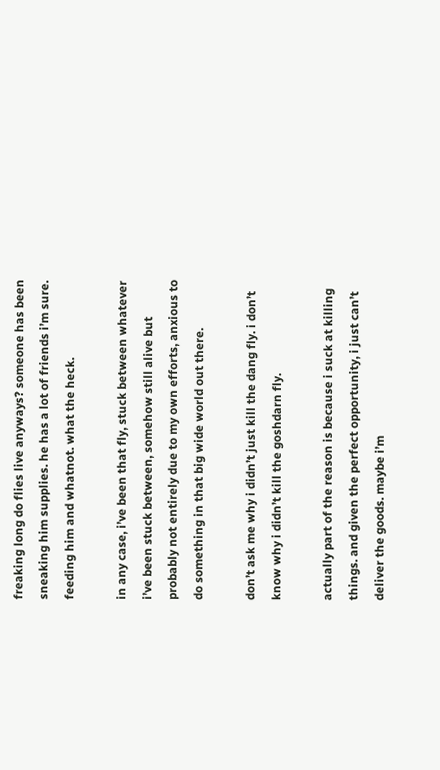freaking long do flies live anyways? someone has been sneaking him supplies. he has a lot of friends i’m sure. feeding him and whatnot. what the heck.

in any case, i’ve been that fly, stuck between whatever i’ve been stuck between, somehow still alive but probably not entirely due to my own efforts, anxious to do something in that big wide world out there.

don’t ask me why i didn’t just kill the dang fly. i don’t know why i didn’t kill the goshdarn fly.

actually part of the reason is because i suck at killing things. and given the perfect opportunity, i just can’t deliver the goods. maybe i’m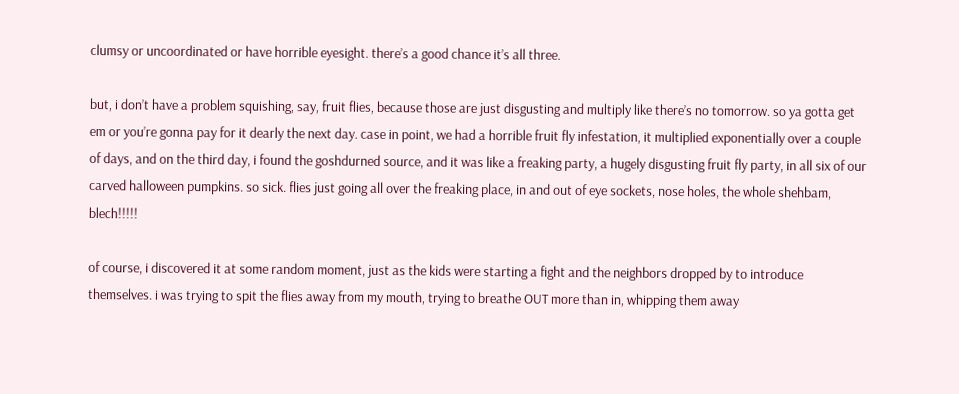clumsy or uncoordinated or have horrible eyesight. there’s a good chance it’s all three.

but, i don’t have a problem squishing, say, fruit flies, because those are just disgusting and multiply like there’s no tomorrow. so ya gotta get em or you’re gonna pay for it dearly the next day. case in point, we had a horrible fruit fly infestation, it multiplied exponentially over a couple of days, and on the third day, i found the goshdurned source, and it was like a freaking party, a hugely disgusting fruit fly party, in all six of our carved halloween pumpkins. so sick. flies just going all over the freaking place, in and out of eye sockets, nose holes, the whole shehbam, blech!!!!!

of course, i discovered it at some random moment, just as the kids were starting a fight and the neighbors dropped by to introduce themselves. i was trying to spit the flies away from my mouth, trying to breathe OUT more than in, whipping them away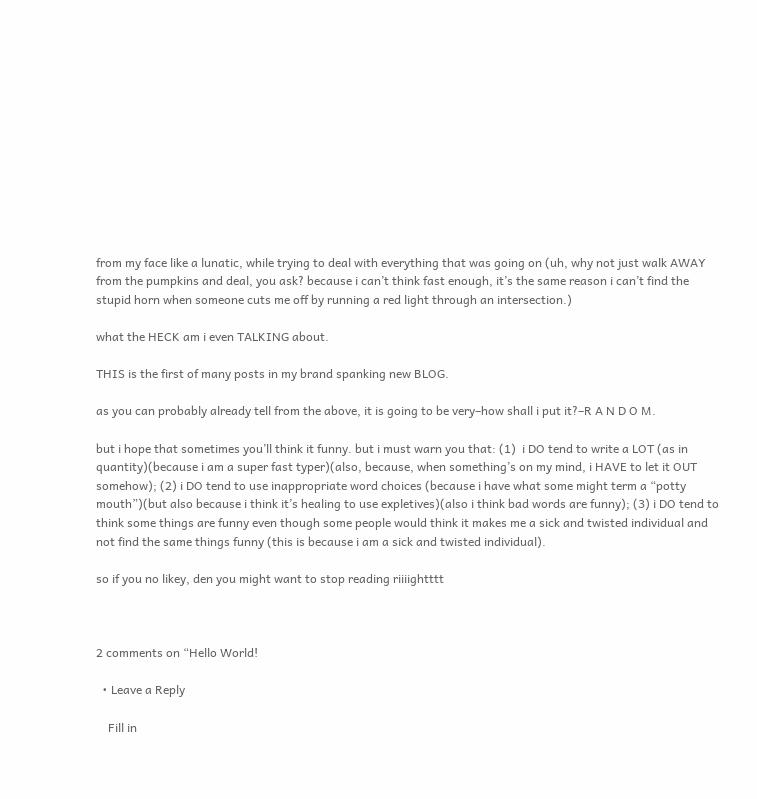from my face like a lunatic, while trying to deal with everything that was going on (uh, why not just walk AWAY from the pumpkins and deal, you ask? because i can’t think fast enough, it’s the same reason i can’t find the stupid horn when someone cuts me off by running a red light through an intersection.)

what the HECK am i even TALKING about.

THIS is the first of many posts in my brand spanking new BLOG.

as you can probably already tell from the above, it is going to be very–how shall i put it?–R A N D O M.

but i hope that sometimes you’ll think it funny. but i must warn you that: (1)  i DO tend to write a LOT (as in quantity)(because i am a super fast typer)(also, because, when something’s on my mind, i HAVE to let it OUT somehow); (2) i DO tend to use inappropriate word choices (because i have what some might term a “potty mouth”)(but also because i think it’s healing to use expletives)(also i think bad words are funny); (3) i DO tend to think some things are funny even though some people would think it makes me a sick and twisted individual and not find the same things funny (this is because i am a sick and twisted individual).

so if you no likey, den you might want to stop reading riiiightttt



2 comments on “Hello World!

  • Leave a Reply

    Fill in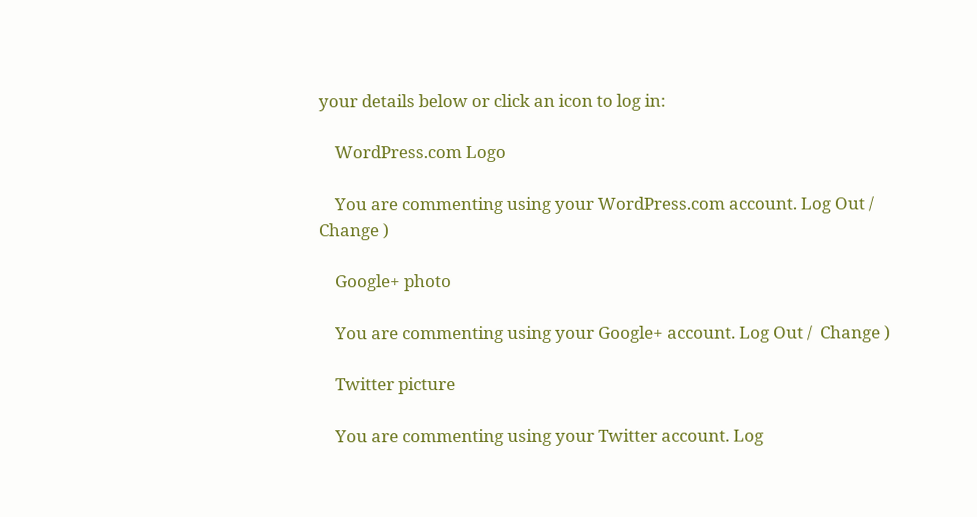your details below or click an icon to log in:

    WordPress.com Logo

    You are commenting using your WordPress.com account. Log Out /  Change )

    Google+ photo

    You are commenting using your Google+ account. Log Out /  Change )

    Twitter picture

    You are commenting using your Twitter account. Log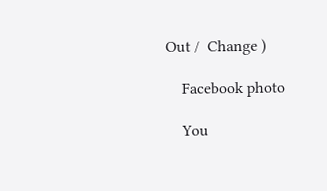Out /  Change )

    Facebook photo

    You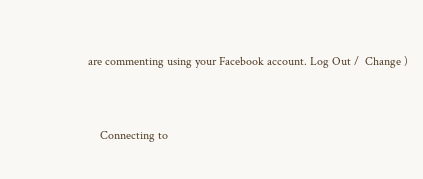are commenting using your Facebook account. Log Out /  Change )


    Connecting to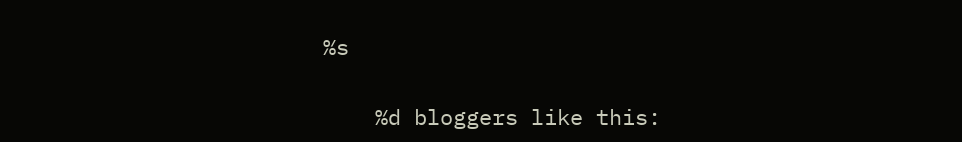%s

    %d bloggers like this: